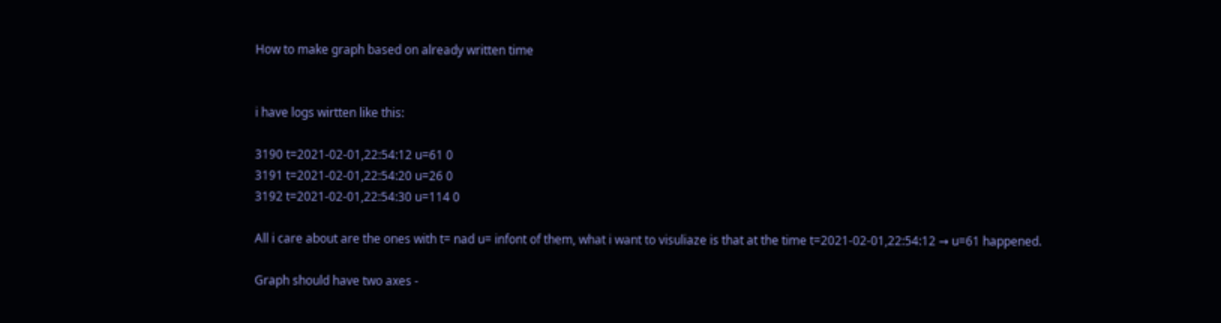How to make graph based on already written time


i have logs wirtten like this:

3190 t=2021-02-01,22:54:12 u=61 0
3191 t=2021-02-01,22:54:20 u=26 0
3192 t=2021-02-01,22:54:30 u=114 0

All i care about are the ones with t= nad u= infont of them, what i want to visuliaze is that at the time t=2021-02-01,22:54:12 → u=61 happened.

Graph should have two axes -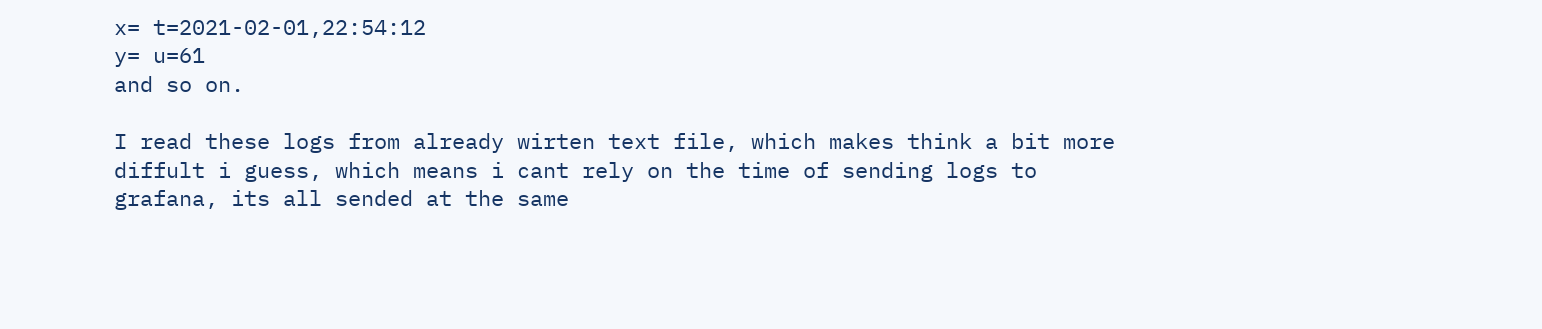x= t=2021-02-01,22:54:12
y= u=61
and so on.

I read these logs from already wirten text file, which makes think a bit more diffult i guess, which means i cant rely on the time of sending logs to grafana, its all sended at the same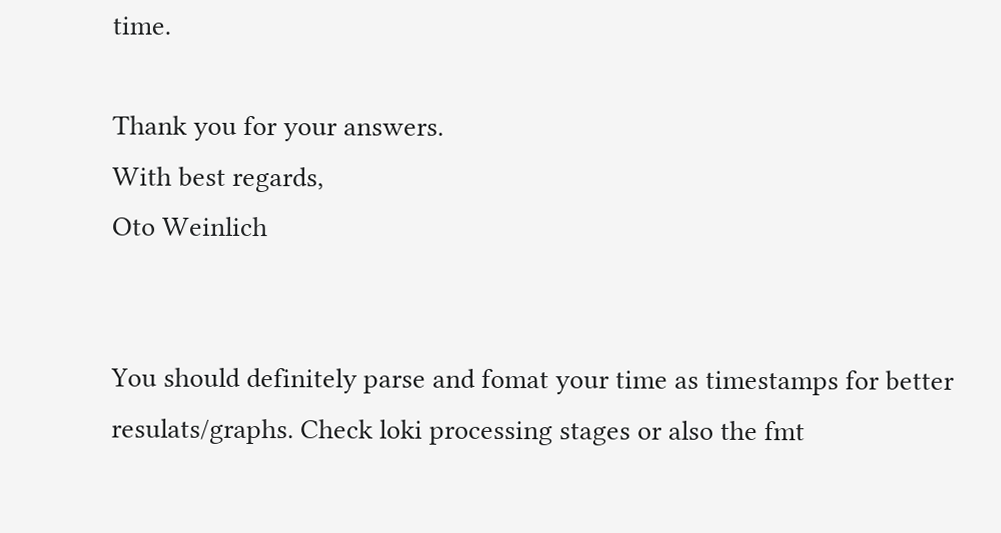time.

Thank you for your answers.
With best regards,
Oto Weinlich


You should definitely parse and fomat your time as timestamps for better resulats/graphs. Check loki processing stages or also the fmt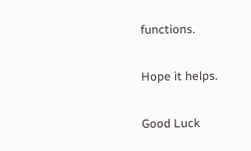functions.

Hope it helps.

Good Luck